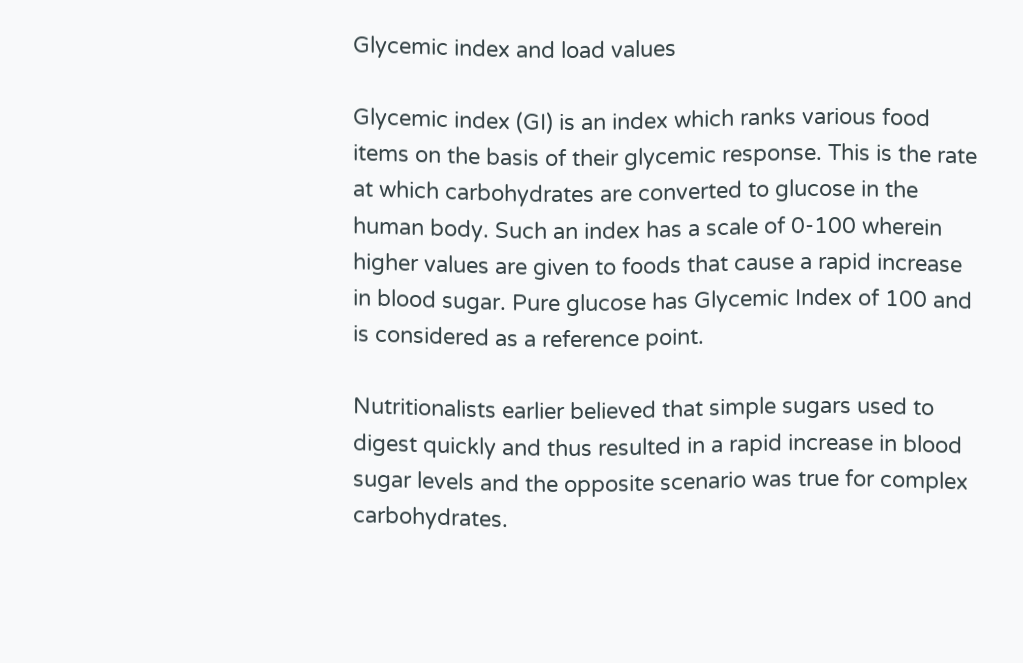Glycemic index and load values

Glycemic index (GI) is an index which ranks various food items on the basis of their glycemic response. This is the rate at which carbohydrates are converted to glucose in the human body. Such an index has a scale of 0-100 wherein higher values are given to foods that cause a rapid increase in blood sugar. Pure glucose has Glycemic Index of 100 and is considered as a reference point.

Nutritionalists earlier believed that simple sugars used to digest quickly and thus resulted in a rapid increase in blood sugar levels and the opposite scenario was true for complex carbohydrates.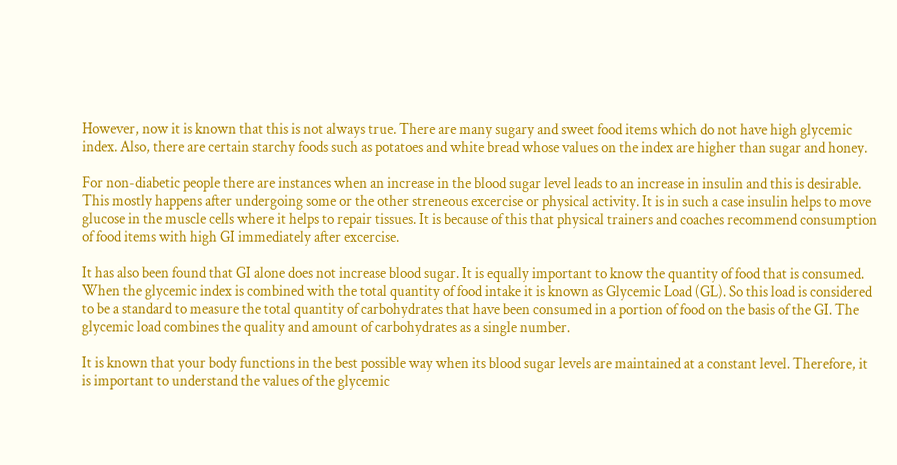However, now it is known that this is not always true. There are many sugary and sweet food items which do not have high glycemic index. Also, there are certain starchy foods such as potatoes and white bread whose values on the index are higher than sugar and honey.

For non-diabetic people there are instances when an increase in the blood sugar level leads to an increase in insulin and this is desirable. This mostly happens after undergoing some or the other streneous excercise or physical activity. It is in such a case insulin helps to move glucose in the muscle cells where it helps to repair tissues. It is because of this that physical trainers and coaches recommend consumption of food items with high GI immediately after excercise.

It has also been found that GI alone does not increase blood sugar. It is equally important to know the quantity of food that is consumed. When the glycemic index is combined with the total quantity of food intake it is known as Glycemic Load (GL). So this load is considered to be a standard to measure the total quantity of carbohydrates that have been consumed in a portion of food on the basis of the GI. The glycemic load combines the quality and amount of carbohydrates as a single number.

It is known that your body functions in the best possible way when its blood sugar levels are maintained at a constant level. Therefore, it is important to understand the values of the glycemic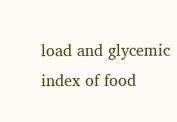load and glycemic index of food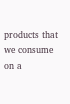products that we consume on a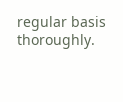regular basis thoroughly.